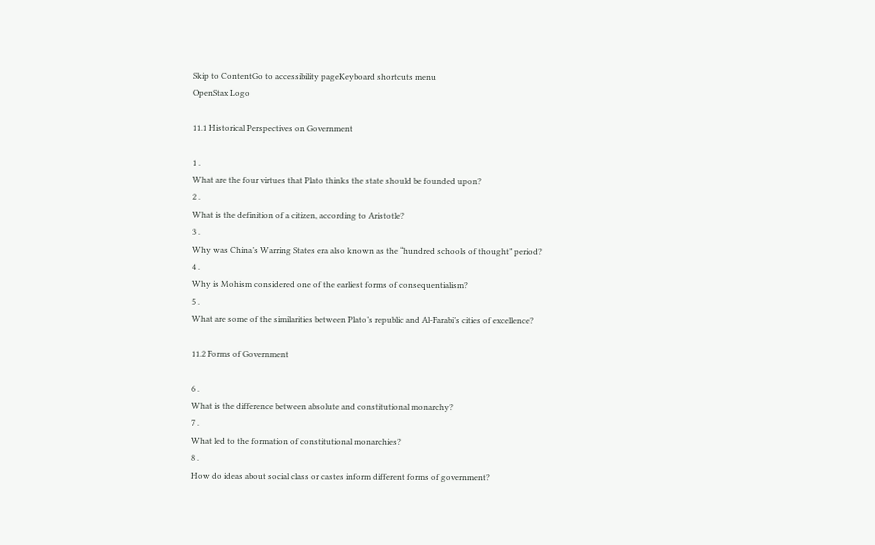Skip to ContentGo to accessibility pageKeyboard shortcuts menu
OpenStax Logo

11.1 Historical Perspectives on Government

1 .
What are the four virtues that Plato thinks the state should be founded upon?
2 .
What is the definition of a citizen, according to Aristotle?
3 .
Why was China’s Warring States era also known as the “hundred schools of thought” period?
4 .
Why is Mohism considered one of the earliest forms of consequentialism?
5 .
What are some of the similarities between Plato’s republic and Al-Farabi’s cities of excellence?

11.2 Forms of Government

6 .
What is the difference between absolute and constitutional monarchy?
7 .
What led to the formation of constitutional monarchies?
8 .
How do ideas about social class or castes inform different forms of government?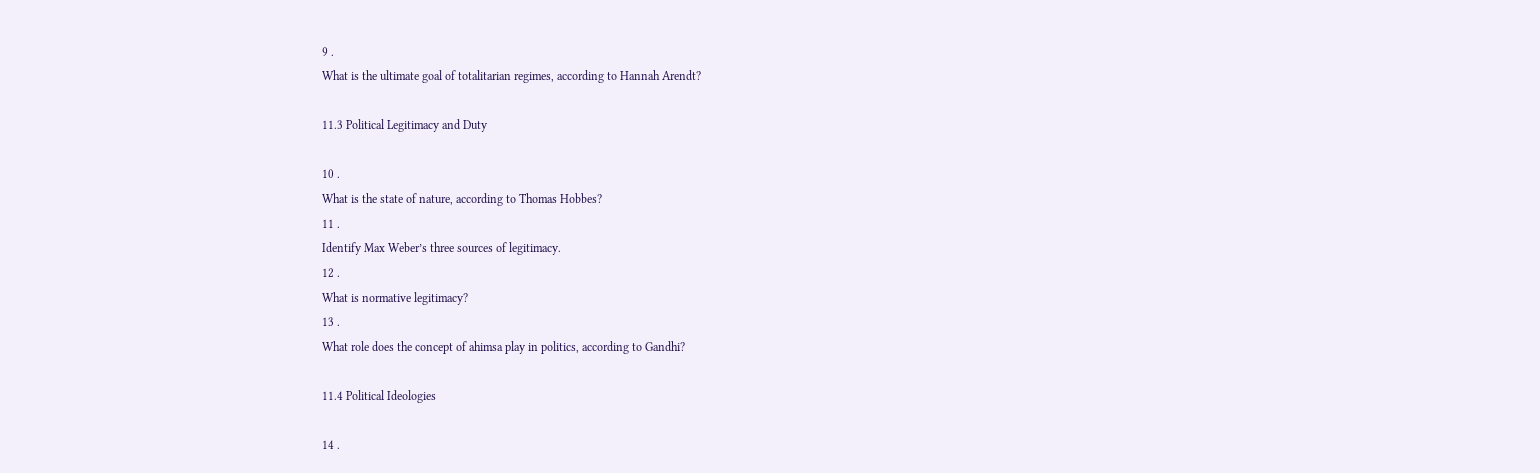9 .
What is the ultimate goal of totalitarian regimes, according to Hannah Arendt?

11.3 Political Legitimacy and Duty

10 .
What is the state of nature, according to Thomas Hobbes?
11 .
Identify Max Weber’s three sources of legitimacy.
12 .
What is normative legitimacy?
13 .
What role does the concept of ahimsa play in politics, according to Gandhi?

11.4 Political Ideologies

14 .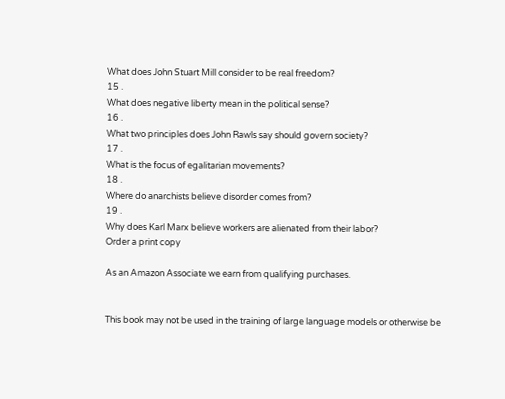What does John Stuart Mill consider to be real freedom?
15 .
What does negative liberty mean in the political sense?
16 .
What two principles does John Rawls say should govern society?
17 .
What is the focus of egalitarian movements?
18 .
Where do anarchists believe disorder comes from?
19 .
Why does Karl Marx believe workers are alienated from their labor?
Order a print copy

As an Amazon Associate we earn from qualifying purchases.


This book may not be used in the training of large language models or otherwise be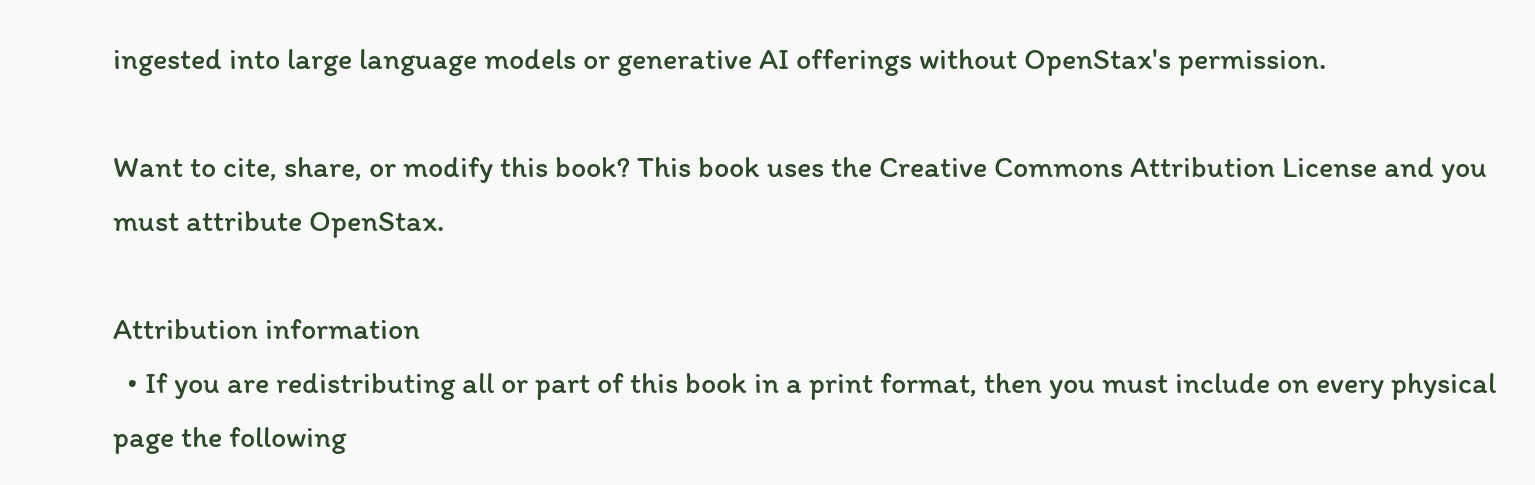ingested into large language models or generative AI offerings without OpenStax's permission.

Want to cite, share, or modify this book? This book uses the Creative Commons Attribution License and you must attribute OpenStax.

Attribution information
  • If you are redistributing all or part of this book in a print format, then you must include on every physical page the following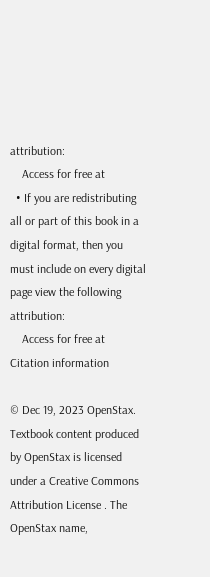attribution:
    Access for free at
  • If you are redistributing all or part of this book in a digital format, then you must include on every digital page view the following attribution:
    Access for free at
Citation information

© Dec 19, 2023 OpenStax. Textbook content produced by OpenStax is licensed under a Creative Commons Attribution License . The OpenStax name,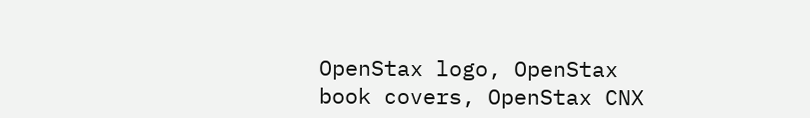OpenStax logo, OpenStax book covers, OpenStax CNX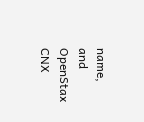name, and OpenStax CNX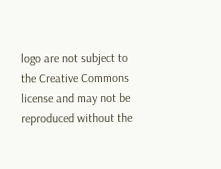logo are not subject to the Creative Commons license and may not be reproduced without the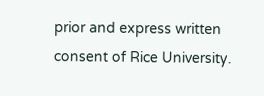prior and express written consent of Rice University.